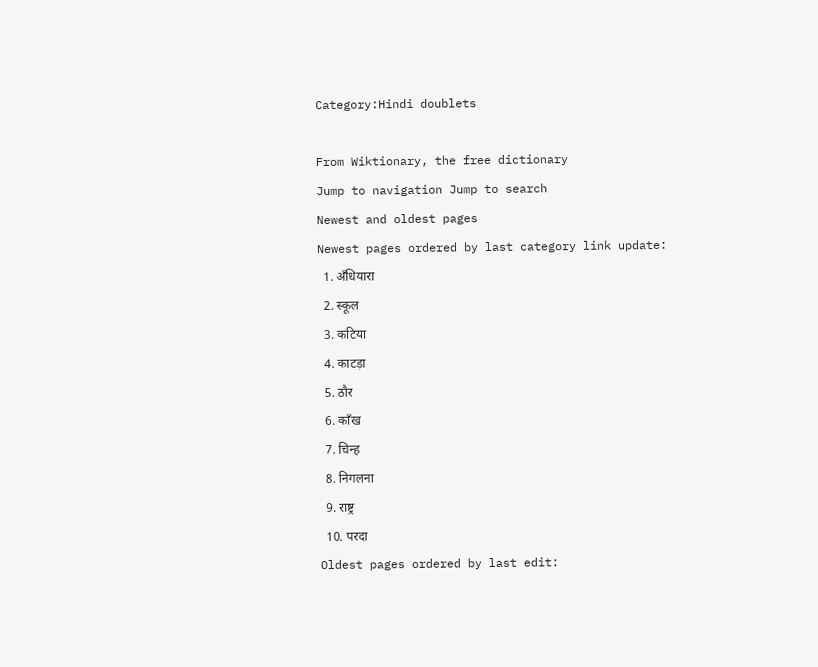Category:Hindi doublets

From Wiktionary, the free dictionary
Jump to navigation Jump to search
Newest and oldest pages
Newest pages ordered by last category link update:
  1. अँधियारा
  2. स्कूल
  3. कटिया
  4. काटड़ा
  5. ठौर
  6. काँख
  7. चिन्ह
  8. निगलना
  9. राष्ट्र
  10. परदा
Oldest pages ordered by last edit: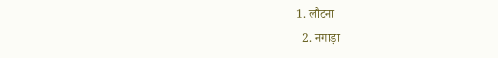1. लौटना
  2. नगाड़ा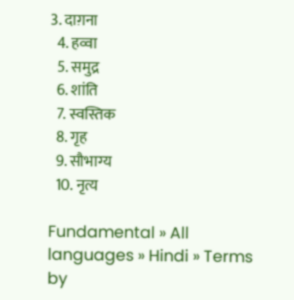3. दाग़ना
  4. हव्वा
  5. समुद्र
  6. शांति
  7. स्वस्तिक
  8. गृह
  9. सौभाग्य
  10. नृत्य

Fundamental » All languages » Hindi » Terms by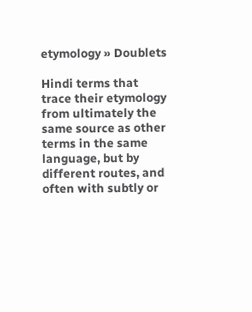etymology » Doublets

Hindi terms that trace their etymology from ultimately the same source as other terms in the same language, but by different routes, and often with subtly or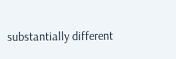substantially different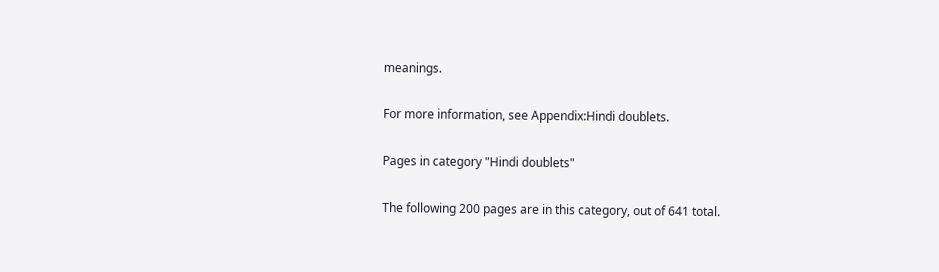meanings.

For more information, see Appendix:Hindi doublets.

Pages in category "Hindi doublets"

The following 200 pages are in this category, out of 641 total.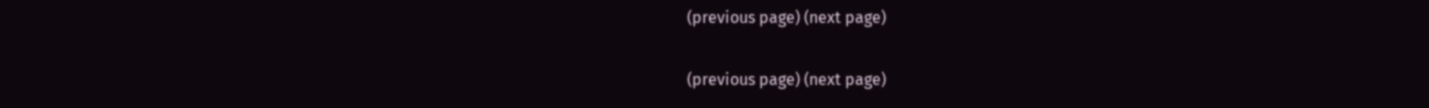(previous page) (next page)

(previous page) (next page)